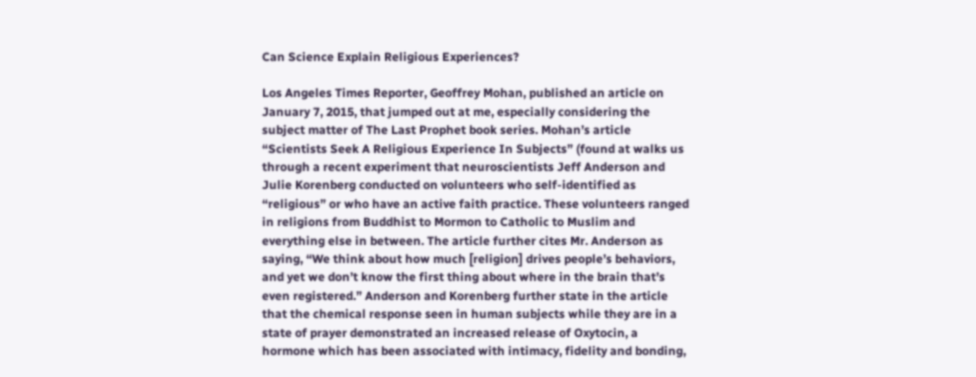Can Science Explain Religious Experiences?

Los Angeles Times Reporter, Geoffrey Mohan, published an article on January 7, 2015, that jumped out at me, especially considering the subject matter of The Last Prophet book series. Mohan’s article “Scientists Seek A Religious Experience In Subjects” (found at walks us through a recent experiment that neuroscientists Jeff Anderson and Julie Korenberg conducted on volunteers who self-identified as “religious” or who have an active faith practice. These volunteers ranged in religions from Buddhist to Mormon to Catholic to Muslim and everything else in between. The article further cites Mr. Anderson as saying, “We think about how much [religion] drives people’s behaviors, and yet we don’t know the first thing about where in the brain that’s even registered.” Anderson and Korenberg further state in the article that the chemical response seen in human subjects while they are in a state of prayer demonstrated an increased release of Oxytocin, a hormone which has been associated with intimacy, fidelity and bonding,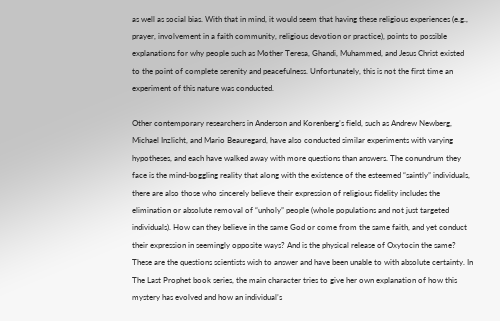as well as social bias. With that in mind, it would seem that having these religious experiences (e.g., prayer, involvement in a faith community, religious devotion or practice), points to possible explanations for why people such as Mother Teresa, Ghandi, Muhammed, and Jesus Christ existed to the point of complete serenity and peacefulness. Unfortunately, this is not the first time an experiment of this nature was conducted.

Other contemporary researchers in Anderson and Korenberg’s field, such as Andrew Newberg, Michael Inzlicht, and Mario Beauregard, have also conducted similar experiments with varying hypotheses, and each have walked away with more questions than answers. The conundrum they face is the mind-boggling reality that along with the existence of the esteemed “saintly” individuals, there are also those who sincerely believe their expression of religious fidelity includes the elimination or absolute removal of “unholy” people (whole populations and not just targeted individuals). How can they believe in the same God or come from the same faith, and yet conduct their expression in seemingly opposite ways? And is the physical release of Oxytocin the same? These are the questions scientists wish to answer and have been unable to with absolute certainty. In The Last Prophet book series, the main character tries to give her own explanation of how this mystery has evolved and how an individual’s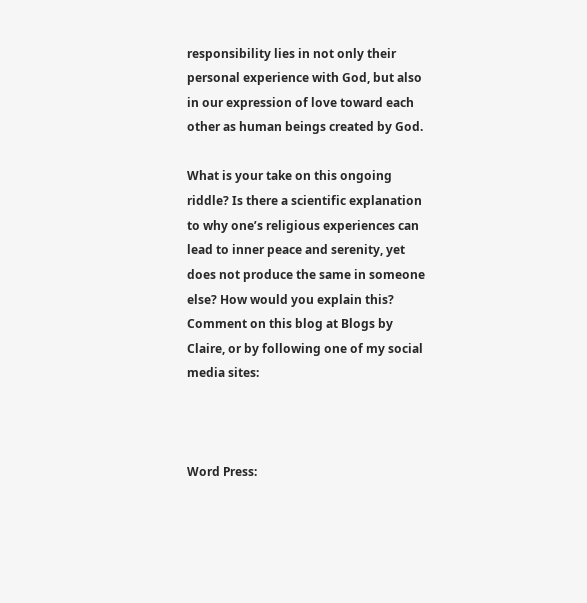responsibility lies in not only their personal experience with God, but also in our expression of love toward each other as human beings created by God.

What is your take on this ongoing riddle? Is there a scientific explanation to why one’s religious experiences can lead to inner peace and serenity, yet does not produce the same in someone else? How would you explain this? Comment on this blog at Blogs by Claire, or by following one of my social media sites:



Word Press: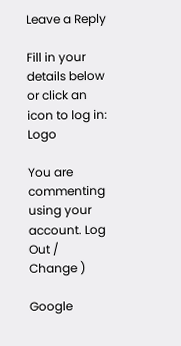Leave a Reply

Fill in your details below or click an icon to log in: Logo

You are commenting using your account. Log Out /  Change )

Google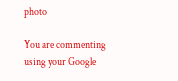photo

You are commenting using your Google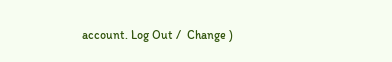account. Log Out /  Change )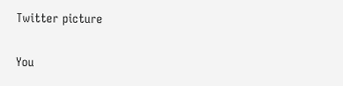Twitter picture

You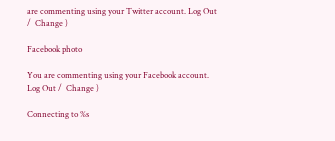are commenting using your Twitter account. Log Out /  Change )

Facebook photo

You are commenting using your Facebook account. Log Out /  Change )

Connecting to %s